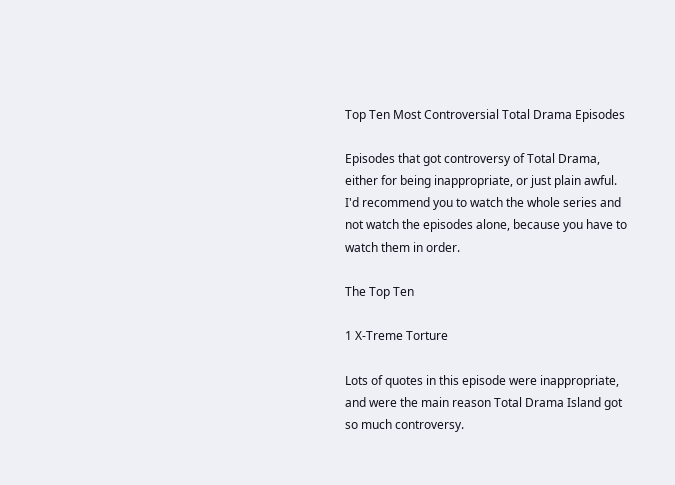Top Ten Most Controversial Total Drama Episodes

Episodes that got controversy of Total Drama, either for being inappropriate, or just plain awful. I'd recommend you to watch the whole series and not watch the episodes alone, because you have to watch them in order.

The Top Ten

1 X-Treme Torture

Lots of quotes in this episode were inappropriate, and were the main reason Total Drama Island got so much controversy.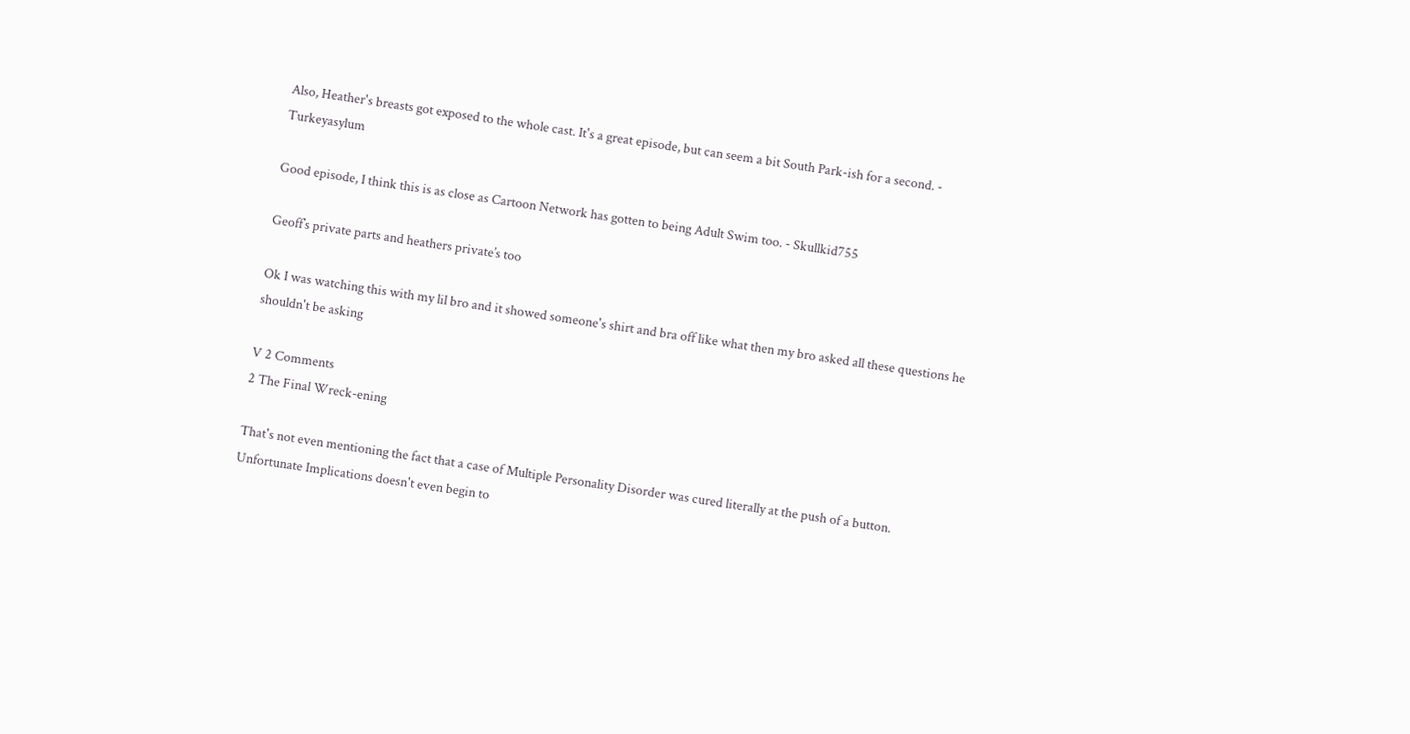Also, Heather's breasts got exposed to the whole cast. It's a great episode, but can seem a bit South Park-ish for a second. - Turkeyasylum

Good episode, I think this is as close as Cartoon Network has gotten to being Adult Swim too. - Skullkid755

Geoff’s private parts and heathers private’s too

Ok I was watching this with my lil bro and it showed someone's shirt and bra off like what then my bro asked all these questions he shouldn't be asking

V 2 Comments
2 The Final Wreck-ening

That's not even mentioning the fact that a case of Multiple Personality Disorder was cured literally at the push of a button. Unfortunate Implications doesn't even begin to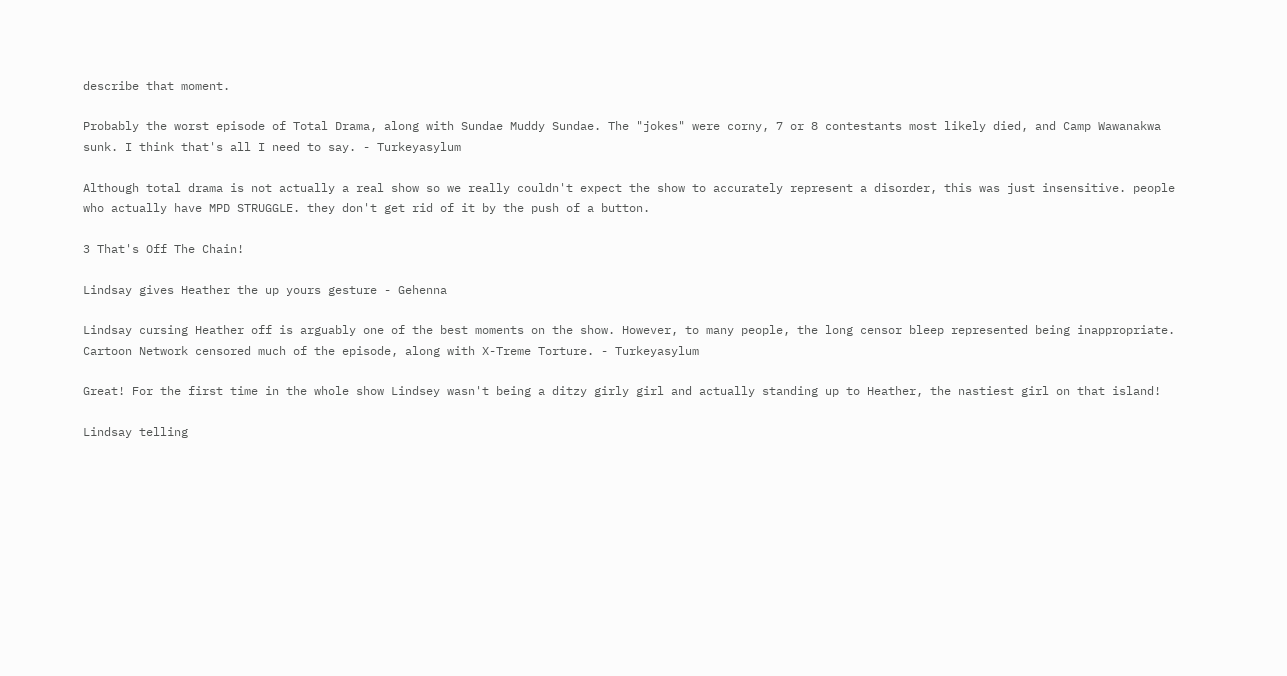describe that moment.

Probably the worst episode of Total Drama, along with Sundae Muddy Sundae. The "jokes" were corny, 7 or 8 contestants most likely died, and Camp Wawanakwa sunk. I think that's all I need to say. - Turkeyasylum

Although total drama is not actually a real show so we really couldn't expect the show to accurately represent a disorder, this was just insensitive. people who actually have MPD STRUGGLE. they don't get rid of it by the push of a button.

3 That's Off The Chain!

Lindsay gives Heather the up yours gesture - Gehenna

Lindsay cursing Heather off is arguably one of the best moments on the show. However, to many people, the long censor bleep represented being inappropriate. Cartoon Network censored much of the episode, along with X-Treme Torture. - Turkeyasylum

Great! For the first time in the whole show Lindsey wasn't being a ditzy girly girl and actually standing up to Heather, the nastiest girl on that island!

Lindsay telling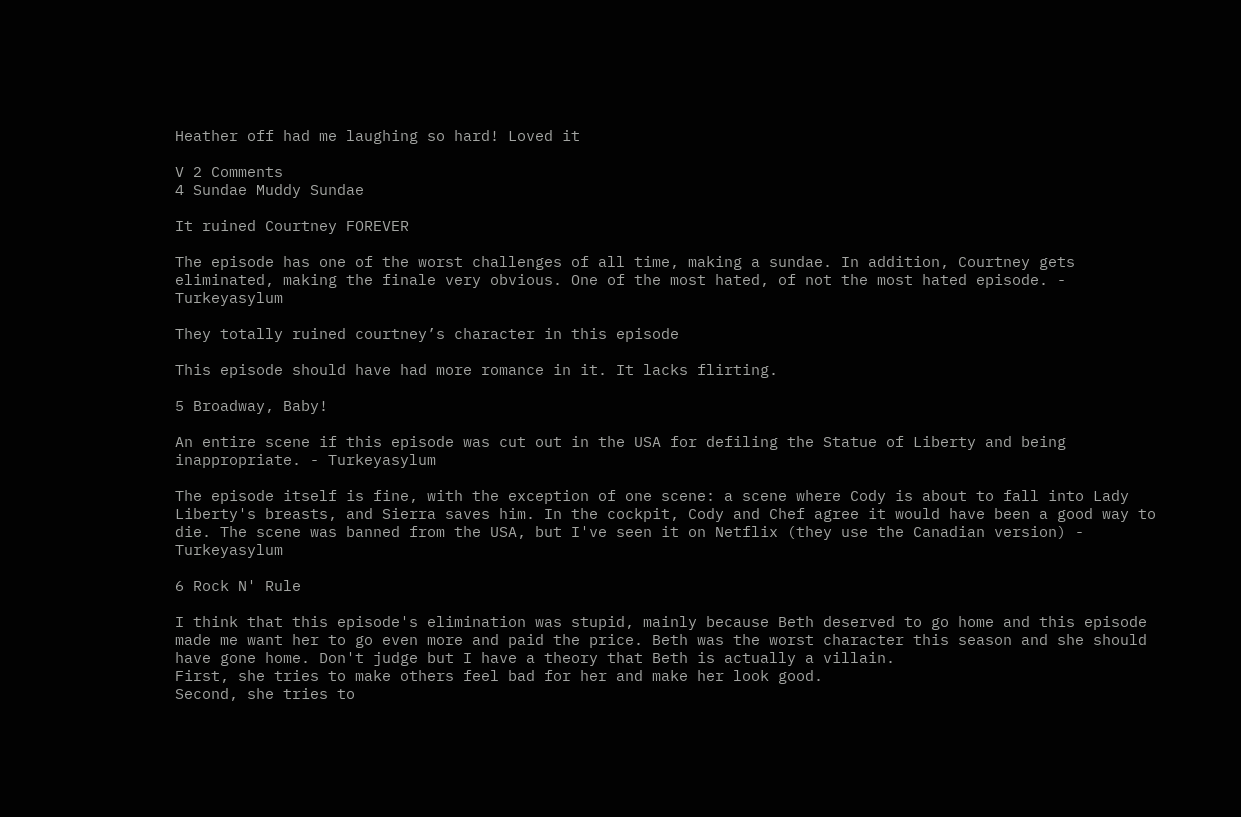Heather off had me laughing so hard! Loved it

V 2 Comments
4 Sundae Muddy Sundae

It ruined Courtney FOREVER

The episode has one of the worst challenges of all time, making a sundae. In addition, Courtney gets eliminated, making the finale very obvious. One of the most hated, of not the most hated episode. - Turkeyasylum

They totally ruined courtney’s character in this episode

This episode should have had more romance in it. It lacks flirting.

5 Broadway, Baby!

An entire scene if this episode was cut out in the USA for defiling the Statue of Liberty and being inappropriate. - Turkeyasylum

The episode itself is fine, with the exception of one scene: a scene where Cody is about to fall into Lady Liberty's breasts, and Sierra saves him. In the cockpit, Cody and Chef agree it would have been a good way to die. The scene was banned from the USA, but I've seen it on Netflix (they use the Canadian version) - Turkeyasylum

6 Rock N' Rule

I think that this episode's elimination was stupid, mainly because Beth deserved to go home and this episode made me want her to go even more and paid the price. Beth was the worst character this season and she should have gone home. Don't judge but I have a theory that Beth is actually a villain.
First, she tries to make others feel bad for her and make her look good.
Second, she tries to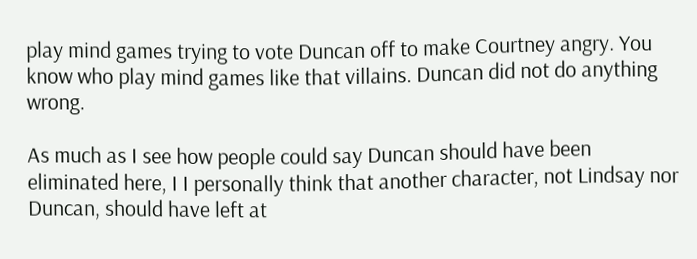play mind games trying to vote Duncan off to make Courtney angry. You know who play mind games like that villains. Duncan did not do anything wrong.

As much as I see how people could say Duncan should have been eliminated here, I I personally think that another character, not Lindsay nor Duncan, should have left at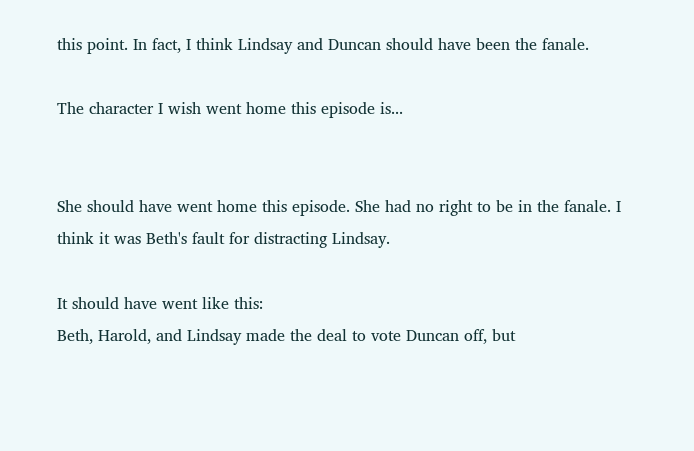this point. In fact, I think Lindsay and Duncan should have been the fanale.

The character I wish went home this episode is...


She should have went home this episode. She had no right to be in the fanale. I think it was Beth's fault for distracting Lindsay.

It should have went like this:
Beth, Harold, and Lindsay made the deal to vote Duncan off, but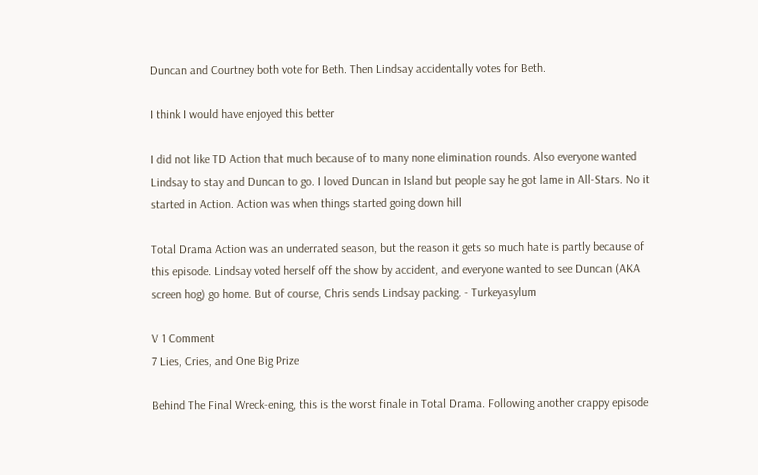Duncan and Courtney both vote for Beth. Then Lindsay accidentally votes for Beth.

I think I would have enjoyed this better

I did not like TD Action that much because of to many none elimination rounds. Also everyone wanted Lindsay to stay and Duncan to go. I loved Duncan in Island but people say he got lame in All-Stars. No it started in Action. Action was when things started going down hill

Total Drama Action was an underrated season, but the reason it gets so much hate is partly because of this episode. Lindsay voted herself off the show by accident, and everyone wanted to see Duncan (AKA screen hog) go home. But of course, Chris sends Lindsay packing. - Turkeyasylum

V 1 Comment
7 Lies, Cries, and One Big Prize

Behind The Final Wreck-ening, this is the worst finale in Total Drama. Following another crappy episode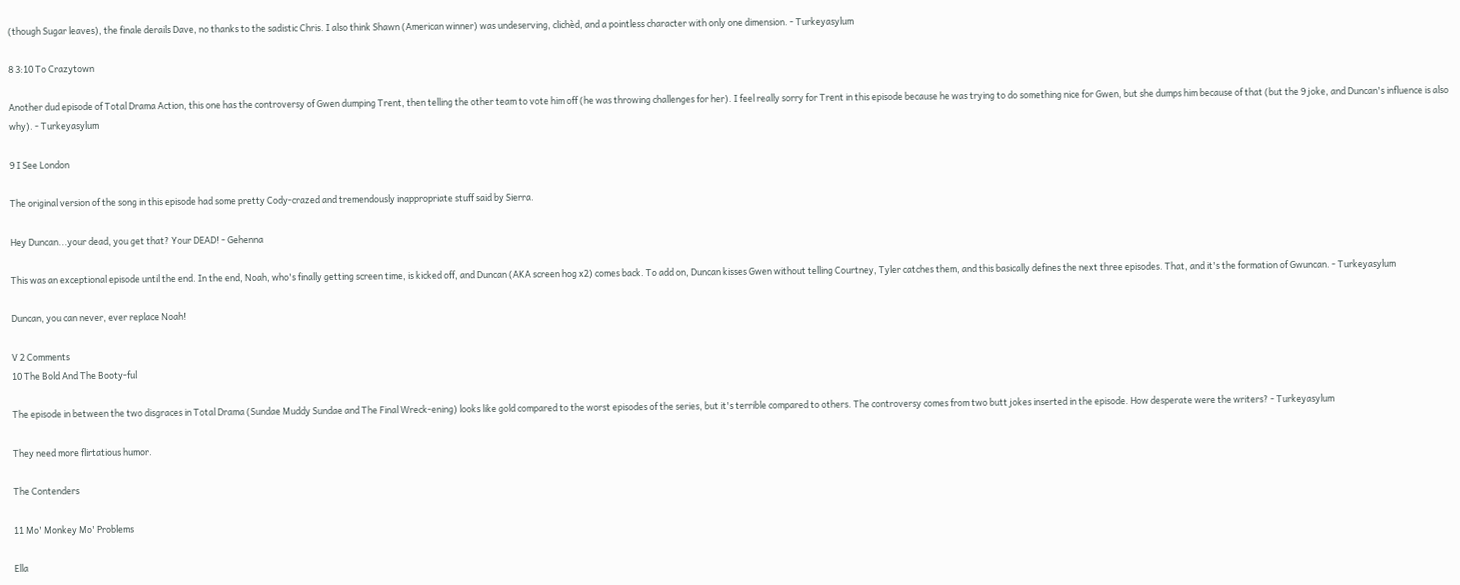(though Sugar leaves), the finale derails Dave, no thanks to the sadistic Chris. I also think Shawn (American winner) was undeserving, clichèd, and a pointless character with only one dimension. - Turkeyasylum

8 3:10 To Crazytown

Another dud episode of Total Drama Action, this one has the controversy of Gwen dumping Trent, then telling the other team to vote him off (he was throwing challenges for her). I feel really sorry for Trent in this episode because he was trying to do something nice for Gwen, but she dumps him because of that (but the 9 joke, and Duncan's influence is also why). - Turkeyasylum

9 I See London

The original version of the song in this episode had some pretty Cody-crazed and tremendously inappropriate stuff said by Sierra.

Hey Duncan...your dead, you get that? Your DEAD! - Gehenna

This was an exceptional episode until the end. In the end, Noah, who's finally getting screen time, is kicked off, and Duncan (AKA screen hog x2) comes back. To add on, Duncan kisses Gwen without telling Courtney, Tyler catches them, and this basically defines the next three episodes. That, and it's the formation of Gwuncan. - Turkeyasylum

Duncan, you can never, ever replace Noah!

V 2 Comments
10 The Bold And The Booty-ful

The episode in between the two disgraces in Total Drama (Sundae Muddy Sundae and The Final Wreck-ening) looks like gold compared to the worst episodes of the series, but it's terrible compared to others. The controversy comes from two butt jokes inserted in the episode. How desperate were the writers? - Turkeyasylum

They need more flirtatious humor.

The Contenders

11 Mo' Monkey Mo' Problems

Ella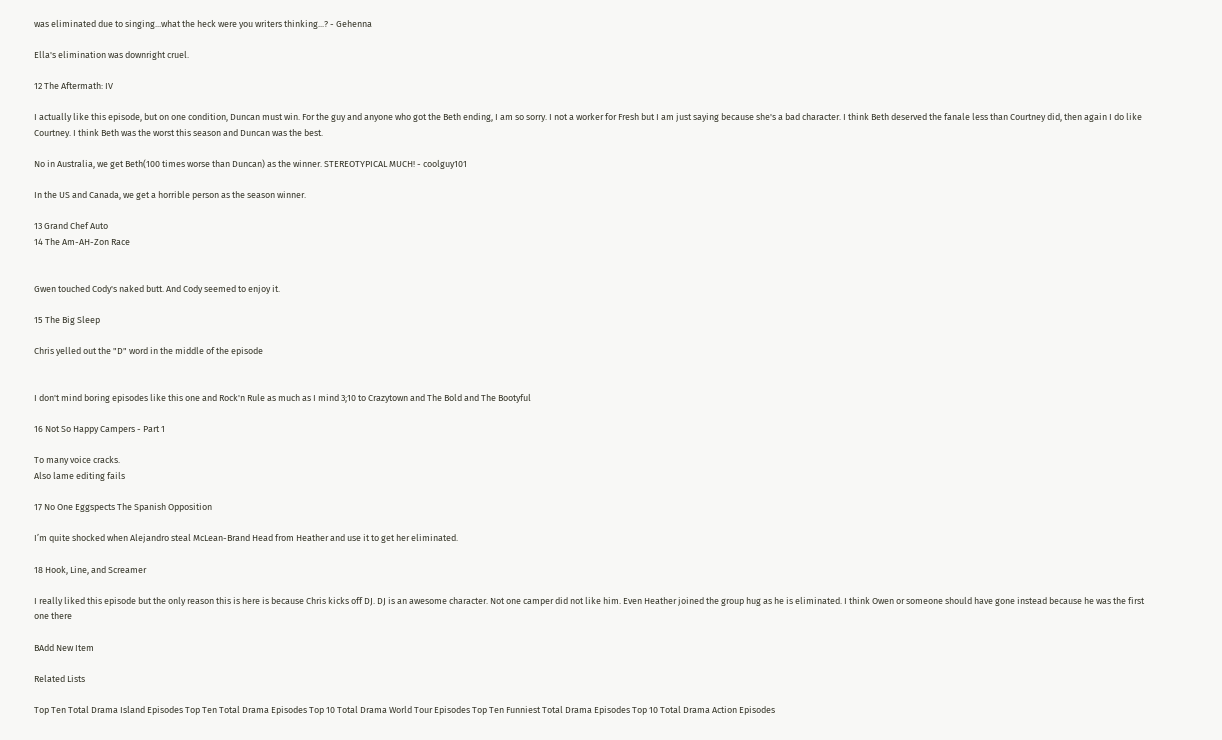was eliminated due to singing...what the heck were you writers thinking...? - Gehenna

Ella's elimination was downright cruel.

12 The Aftermath: IV

I actually like this episode, but on one condition, Duncan must win. For the guy and anyone who got the Beth ending, I am so sorry. I not a worker for Fresh but I am just saying because she's a bad character. I think Beth deserved the fanale less than Courtney did, then again I do like Courtney. I think Beth was the worst this season and Duncan was the best.

No in Australia, we get Beth(100 times worse than Duncan) as the winner. STEREOTYPICAL MUCH! - coolguy101

In the US and Canada, we get a horrible person as the season winner.

13 Grand Chef Auto
14 The Am-AH-Zon Race


Gwen touched Cody's naked butt. And Cody seemed to enjoy it.

15 The Big Sleep

Chris yelled out the "D" word in the middle of the episode


I don't mind boring episodes like this one and Rock'n Rule as much as I mind 3;10 to Crazytown and The Bold and The Bootyful

16 Not So Happy Campers - Part 1

To many voice cracks.
Also lame editing fails

17 No One Eggspects The Spanish Opposition

I’m quite shocked when Alejandro steal McLean-Brand Head from Heather and use it to get her eliminated.

18 Hook, Line, and Screamer

I really liked this episode but the only reason this is here is because Chris kicks off DJ. DJ is an awesome character. Not one camper did not like him. Even Heather joined the group hug as he is eliminated. I think Owen or someone should have gone instead because he was the first one there

BAdd New Item

Related Lists

Top Ten Total Drama Island Episodes Top Ten Total Drama Episodes Top 10 Total Drama World Tour Episodes Top Ten Funniest Total Drama Episodes Top 10 Total Drama Action Episodes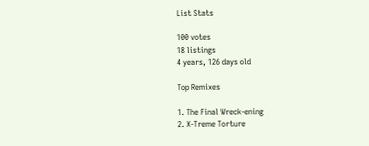List Stats

100 votes
18 listings
4 years, 126 days old

Top Remixes

1. The Final Wreck-ening
2. X-Treme Torture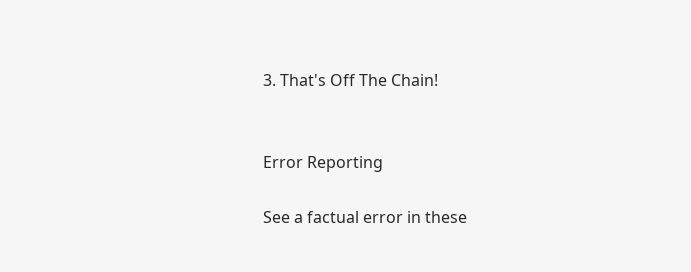3. That's Off The Chain!


Error Reporting

See a factual error in these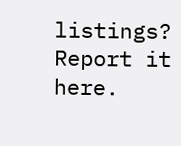listings? Report it here.